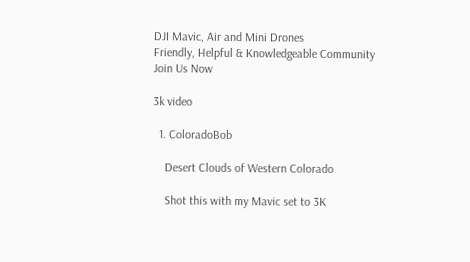DJI Mavic, Air and Mini Drones
Friendly, Helpful & Knowledgeable Community
Join Us Now

3k video

  1. ColoradoBob

    Desert Clouds of Western Colorado

    Shot this with my Mavic set to 3K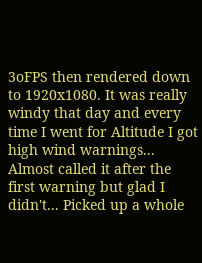3oFPS then rendered down to 1920x1080. It was really windy that day and every time I went for Altitude I got high wind warnings... Almost called it after the first warning but glad I didn't... Picked up a whole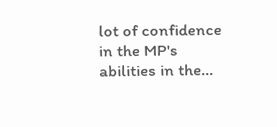lot of confidence in the MP's abilities in the...